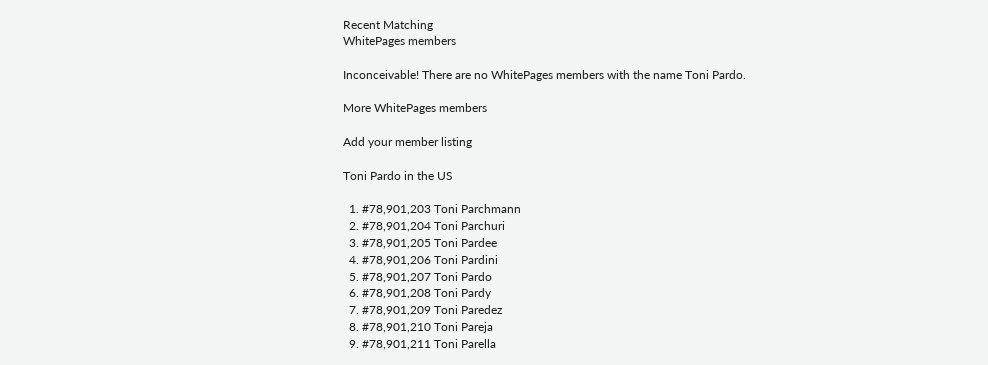Recent Matching
WhitePages members

Inconceivable! There are no WhitePages members with the name Toni Pardo.

More WhitePages members

Add your member listing

Toni Pardo in the US

  1. #78,901,203 Toni Parchmann
  2. #78,901,204 Toni Parchuri
  3. #78,901,205 Toni Pardee
  4. #78,901,206 Toni Pardini
  5. #78,901,207 Toni Pardo
  6. #78,901,208 Toni Pardy
  7. #78,901,209 Toni Paredez
  8. #78,901,210 Toni Pareja
  9. #78,901,211 Toni Parella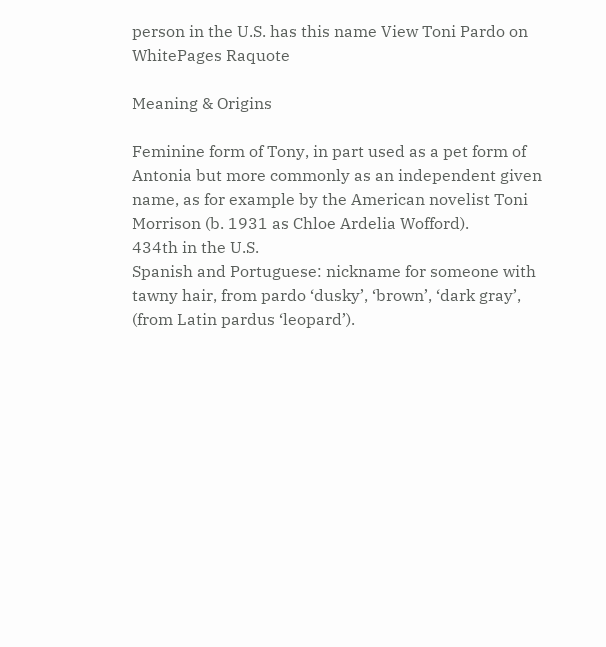person in the U.S. has this name View Toni Pardo on WhitePages Raquote

Meaning & Origins

Feminine form of Tony, in part used as a pet form of Antonia but more commonly as an independent given name, as for example by the American novelist Toni Morrison (b. 1931 as Chloe Ardelia Wofford).
434th in the U.S.
Spanish and Portuguese: nickname for someone with tawny hair, from pardo ‘dusky’, ‘brown’, ‘dark gray’, (from Latin pardus ‘leopard’).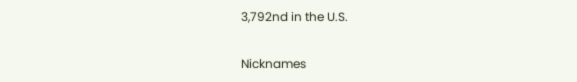3,792nd in the U.S.

Nicknames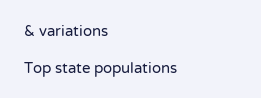& variations

Top state populations